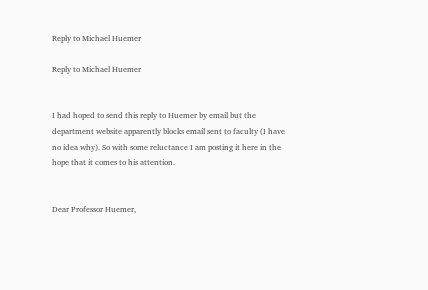Reply to Michael Huemer

Reply to Michael Huemer


I had hoped to send this reply to Huemer by email but the department website apparently blocks email sent to faculty (I have no idea why). So with some reluctance I am posting it here in the hope that it comes to his attention.


Dear Professor Huemer,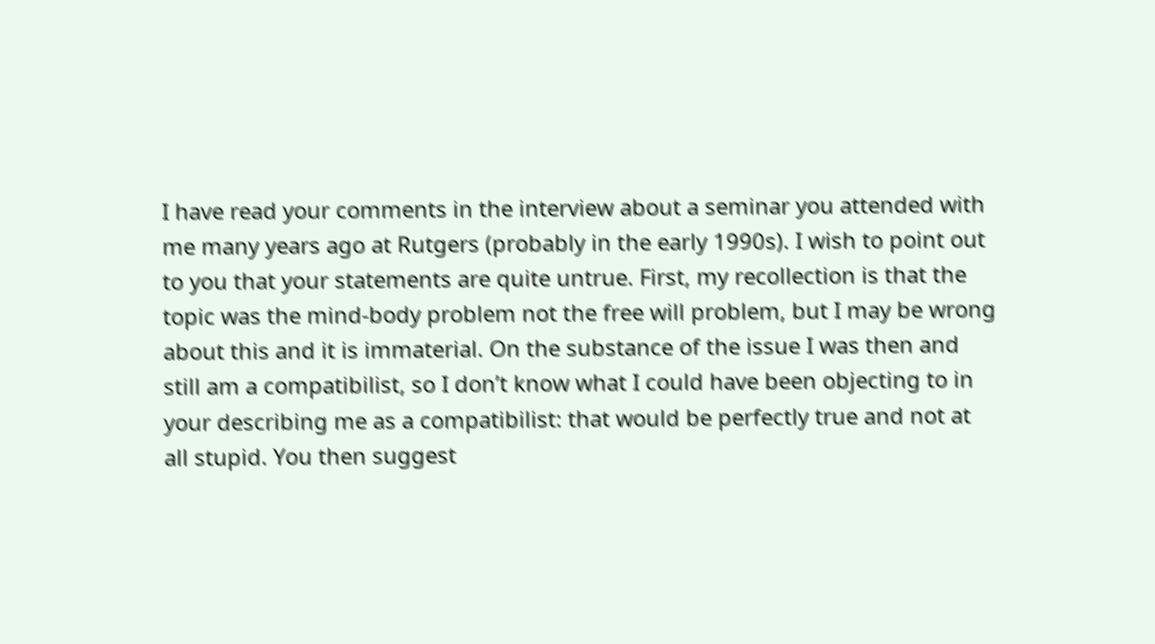I have read your comments in the interview about a seminar you attended with me many years ago at Rutgers (probably in the early 1990s). I wish to point out to you that your statements are quite untrue. First, my recollection is that the topic was the mind-body problem not the free will problem, but I may be wrong about this and it is immaterial. On the substance of the issue I was then and still am a compatibilist, so I don’t know what I could have been objecting to in your describing me as a compatibilist: that would be perfectly true and not at all stupid. You then suggest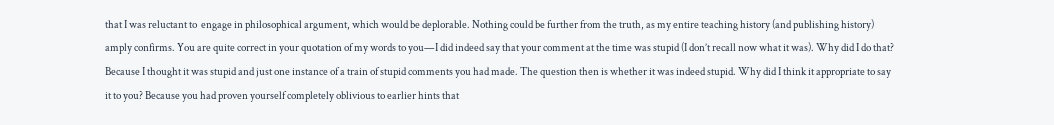that I was reluctant to  engage in philosophical argument, which would be deplorable. Nothing could be further from the truth, as my entire teaching history (and publishing history) amply confirms. You are quite correct in your quotation of my words to you—I did indeed say that your comment at the time was stupid (I don’t recall now what it was). Why did I do that? Because I thought it was stupid and just one instance of a train of stupid comments you had made. The question then is whether it was indeed stupid. Why did I think it appropriate to say it to you? Because you had proven yourself completely oblivious to earlier hints that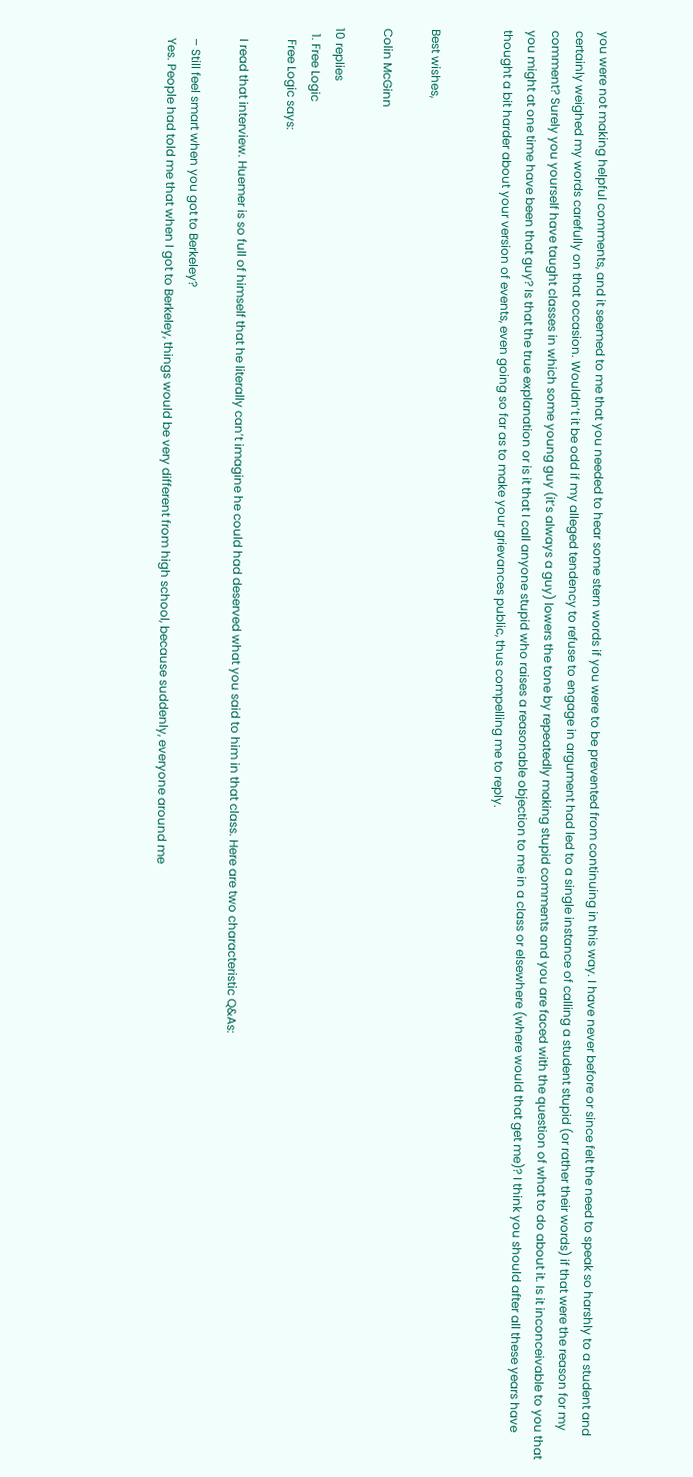you were not making helpful comments, and it seemed to me that you needed to hear some stern words if you were to be prevented from continuing in this way. I have never before or since felt the need to speak so harshly to a student and certainly weighed my words carefully on that occasion. Wouldn’t it be odd if my alleged tendency to refuse to engage in argument had led to a single instance of calling a student stupid (or rather their words) if that were the reason for my comment? Surely you yourself have taught classes in which some young guy (it’s always a guy) lowers the tone by repeatedly making stupid comments and you are faced with the question of what to do about it. Is it inconceivable to you that you might at one time have been that guy? Is that the true explanation or is it that I call anyone stupid who raises a reasonable objection to me in a class or elsewhere (where would that get me)? I think you should after all these years have thought a bit harder about your version of events, even going so far as to make your grievances public, thus compelling me to reply.


Best wishes,

Colin McGinn

10 replies
  1. Free Logic
    Free Logic says:

    I read that interview. Huemer is so full of himself that he literally can’t imagine he could had deserved what you said to him in that class. Here are two characteristic Q&As:

    – Still feel smart when you got to Berkeley?
    Yes. People had told me that when I got to Berkeley, things would be very different from high school, because suddenly, everyone around me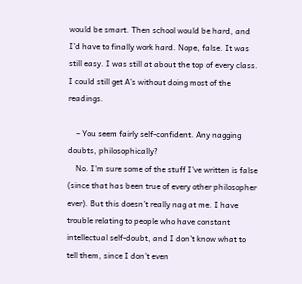would be smart. Then school would be hard, and I’d have to finally work hard. Nope, false. It was still easy. I was still at about the top of every class. I could still get A’s without doing most of the readings.

    – You seem fairly self-confident. Any nagging doubts, philosophically?
    No. I’m sure some of the stuff I’ve written is false (since that has been true of every other philosopher ever). But this doesn’t really nag at me. I have trouble relating to people who have constant intellectual self-doubt, and I don’t know what to tell them, since I don’t even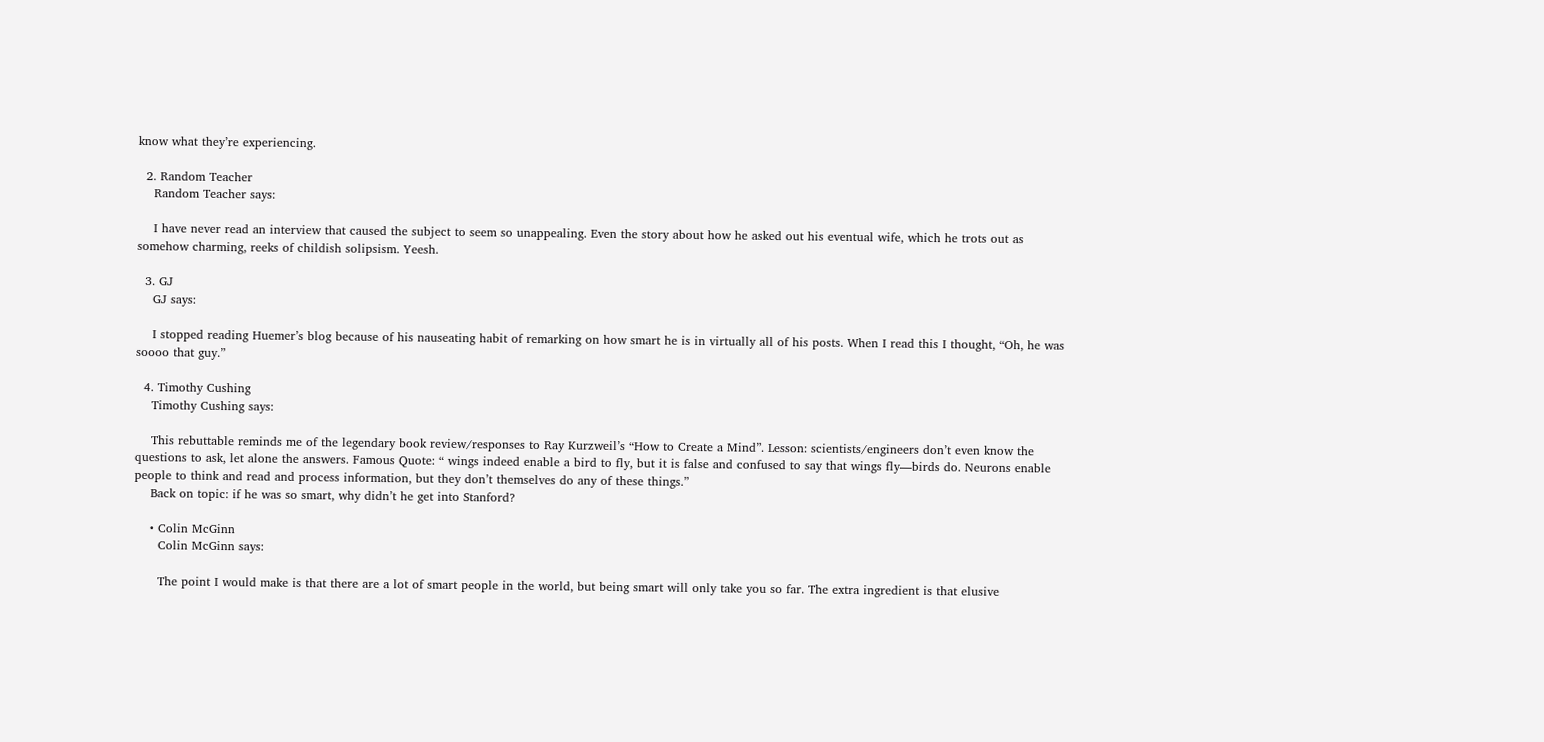know what they’re experiencing.

  2. Random Teacher
    Random Teacher says:

    I have never read an interview that caused the subject to seem so unappealing. Even the story about how he asked out his eventual wife, which he trots out as somehow charming, reeks of childish solipsism. Yeesh.

  3. GJ
    GJ says:

    I stopped reading Huemer’s blog because of his nauseating habit of remarking on how smart he is in virtually all of his posts. When I read this I thought, “Oh, he was soooo that guy.”

  4. Timothy Cushing
    Timothy Cushing says:

    This rebuttable reminds me of the legendary book review/responses to Ray Kurzweil’s “How to Create a Mind”. Lesson: scientists/engineers don’t even know the questions to ask, let alone the answers. Famous Quote: “ wings indeed enable a bird to fly, but it is false and confused to say that wings fly—birds do. Neurons enable people to think and read and process information, but they don’t themselves do any of these things.”
    Back on topic: if he was so smart, why didn’t he get into Stanford?

    • Colin McGinn
      Colin McGinn says:

      The point I would make is that there are a lot of smart people in the world, but being smart will only take you so far. The extra ingredient is that elusive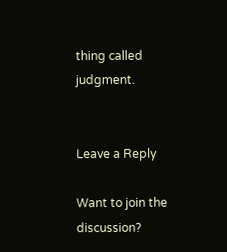thing called judgment.


Leave a Reply

Want to join the discussion?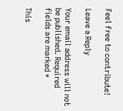Feel free to contribute!

Leave a Reply

Your email address will not be published. Required fields are marked *

This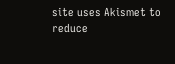site uses Akismet to reduce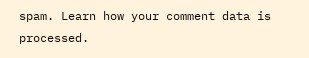spam. Learn how your comment data is processed.